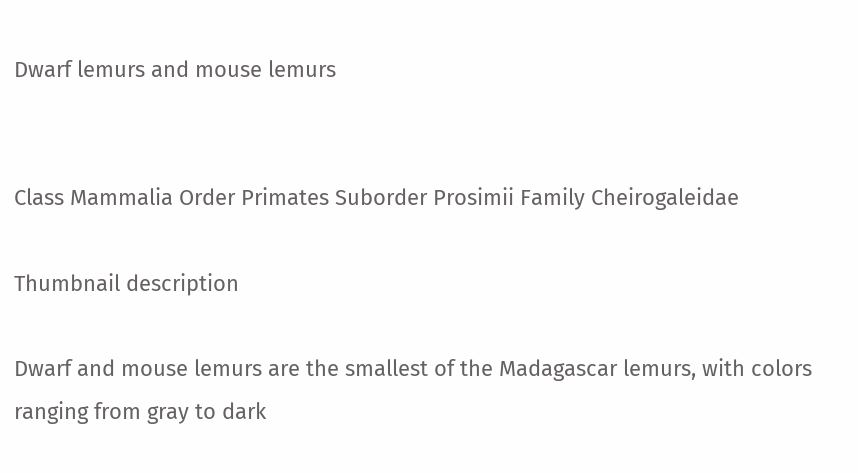Dwarf lemurs and mouse lemurs


Class Mammalia Order Primates Suborder Prosimii Family Cheirogaleidae

Thumbnail description

Dwarf and mouse lemurs are the smallest of the Madagascar lemurs, with colors ranging from gray to dark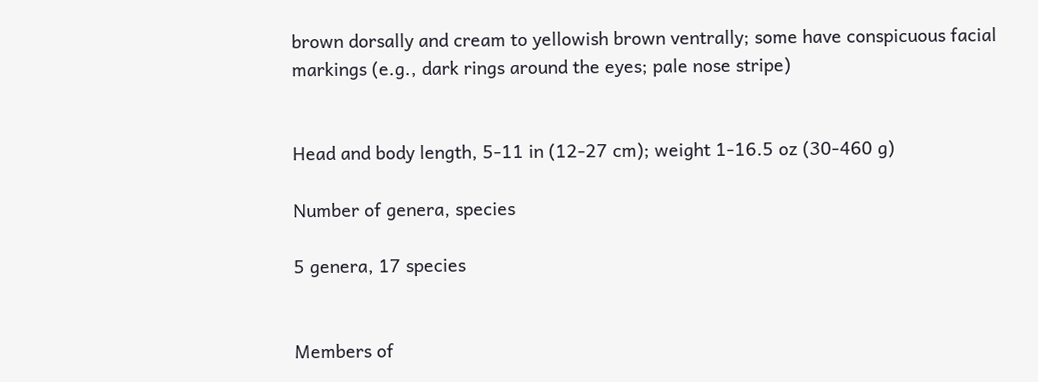brown dorsally and cream to yellowish brown ventrally; some have conspicuous facial markings (e.g., dark rings around the eyes; pale nose stripe)


Head and body length, 5-11 in (12-27 cm); weight 1-16.5 oz (30-460 g)

Number of genera, species

5 genera, 17 species


Members of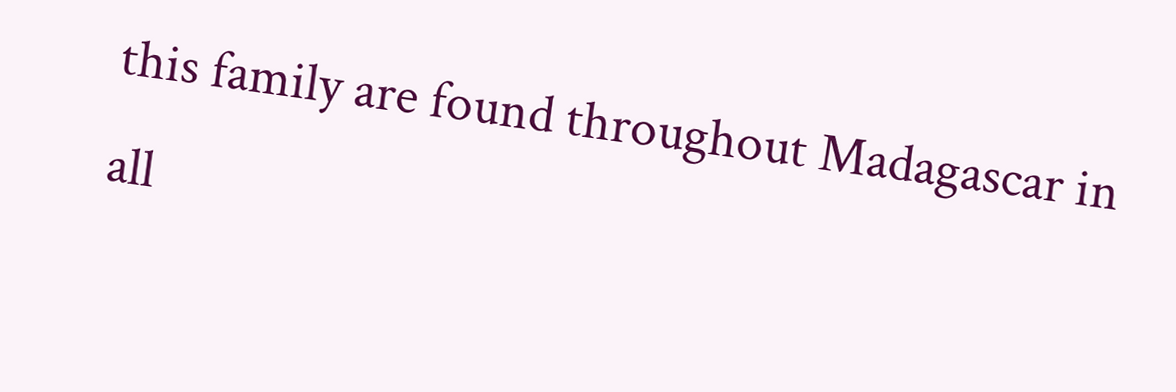this family are found throughout Madagascar in all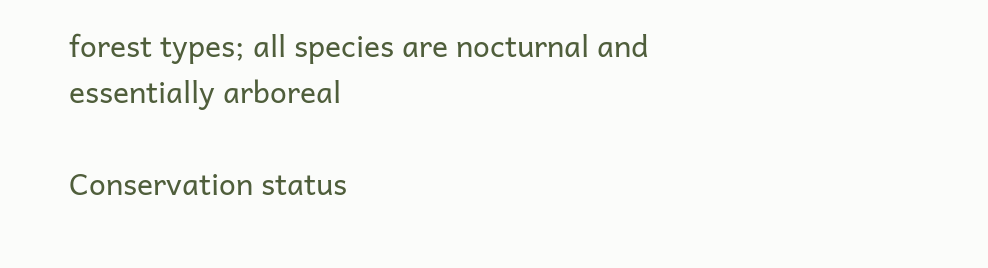forest types; all species are nocturnal and essentially arboreal

Conservation status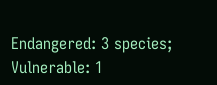Endangered: 3 species; Vulnerable: 1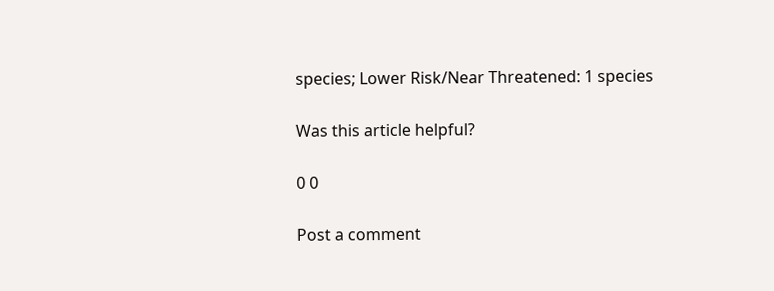species; Lower Risk/Near Threatened: 1 species

Was this article helpful?

0 0

Post a comment